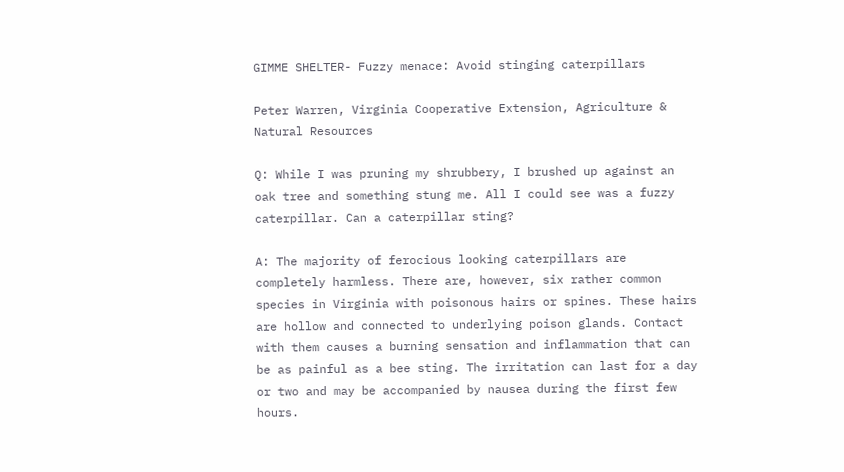GIMME SHELTER- Fuzzy menace: Avoid stinging caterpillars

Peter Warren, Virginia Cooperative Extension, Agriculture & Natural Resources

Q: While I was pruning my shrubbery, I brushed up against an oak tree and something stung me. All I could see was a fuzzy caterpillar. Can a caterpillar sting?

A: The majority of ferocious looking caterpillars are completely harmless. There are, however, six rather common species in Virginia with poisonous hairs or spines. These hairs are hollow and connected to underlying poison glands. Contact with them causes a burning sensation and inflammation that can be as painful as a bee sting. The irritation can last for a day or two and may be accompanied by nausea during the first few hours.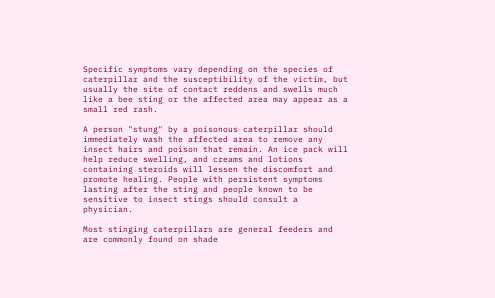Specific symptoms vary depending on the species of caterpillar and the susceptibility of the victim, but usually the site of contact reddens and swells much like a bee sting or the affected area may appear as a small red rash.

A person "stung" by a poisonous caterpillar should immediately wash the affected area to remove any insect hairs and poison that remain. An ice pack will help reduce swelling, and creams and lotions containing steroids will lessen the discomfort and promote healing. People with persistent symptoms lasting after the sting and people known to be sensitive to insect stings should consult a physician.

Most stinging caterpillars are general feeders and are commonly found on shade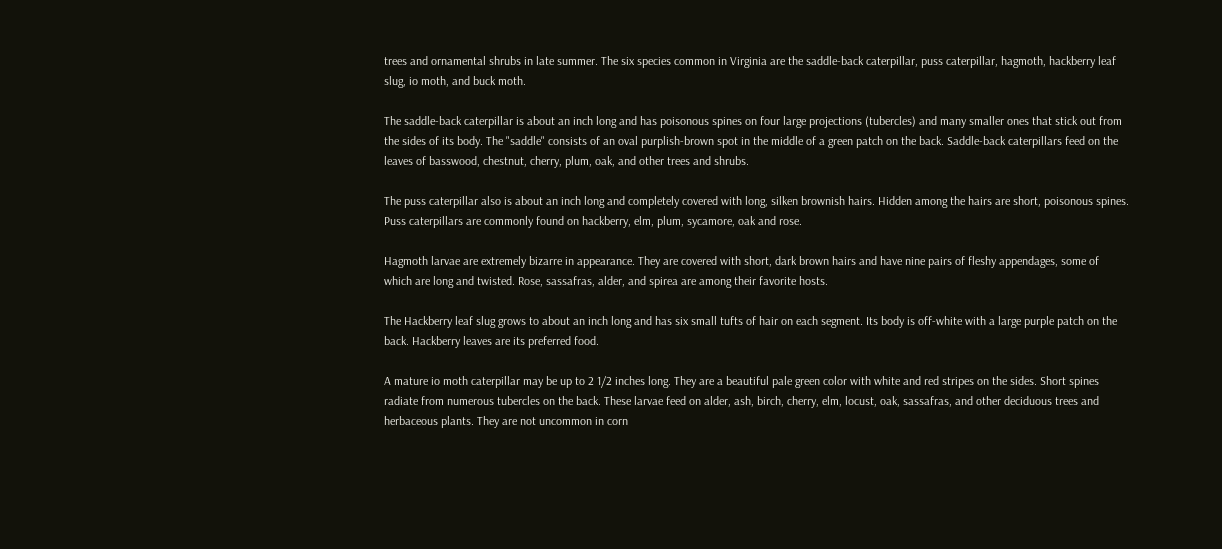trees and ornamental shrubs in late summer. The six species common in Virginia are the saddle-back caterpillar, puss caterpillar, hagmoth, hackberry leaf slug, io moth, and buck moth.

The saddle-back caterpillar is about an inch long and has poisonous spines on four large projections (tubercles) and many smaller ones that stick out from the sides of its body. The "saddle" consists of an oval purplish-brown spot in the middle of a green patch on the back. Saddle-back caterpillars feed on the leaves of basswood, chestnut, cherry, plum, oak, and other trees and shrubs.

The puss caterpillar also is about an inch long and completely covered with long, silken brownish hairs. Hidden among the hairs are short, poisonous spines. Puss caterpillars are commonly found on hackberry, elm, plum, sycamore, oak and rose.

Hagmoth larvae are extremely bizarre in appearance. They are covered with short, dark brown hairs and have nine pairs of fleshy appendages, some of which are long and twisted. Rose, sassafras, alder, and spirea are among their favorite hosts.

The Hackberry leaf slug grows to about an inch long and has six small tufts of hair on each segment. Its body is off-white with a large purple patch on the back. Hackberry leaves are its preferred food.

A mature io moth caterpillar may be up to 2 1/2 inches long. They are a beautiful pale green color with white and red stripes on the sides. Short spines radiate from numerous tubercles on the back. These larvae feed on alder, ash, birch, cherry, elm, locust, oak, sassafras, and other deciduous trees and herbaceous plants. They are not uncommon in corn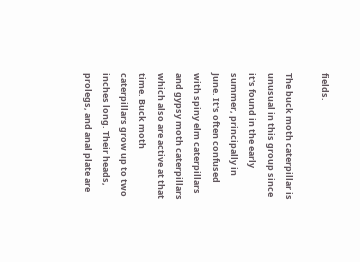fields.

The buck moth caterpillar is unusual in this group since it's found in the early summer, principally in June. It's often confused with spiny elm caterpillars and gypsy moth caterpillars which also are active at that time. Buck moth caterpillars grow up to two inches long. Their heads, prolegs, and anal plate are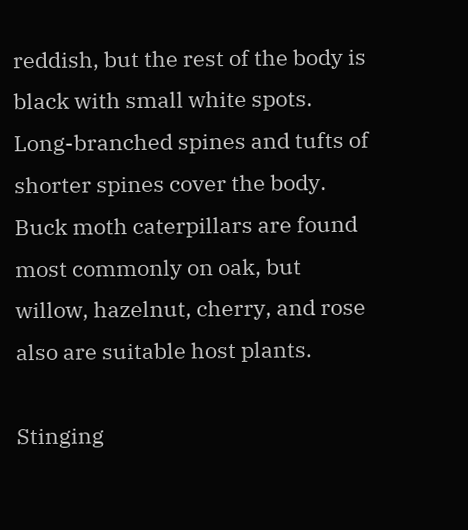reddish, but the rest of the body is black with small white spots. Long-branched spines and tufts of shorter spines cover the body. Buck moth caterpillars are found most commonly on oak, but willow, hazelnut, cherry, and rose also are suitable host plants.

Stinging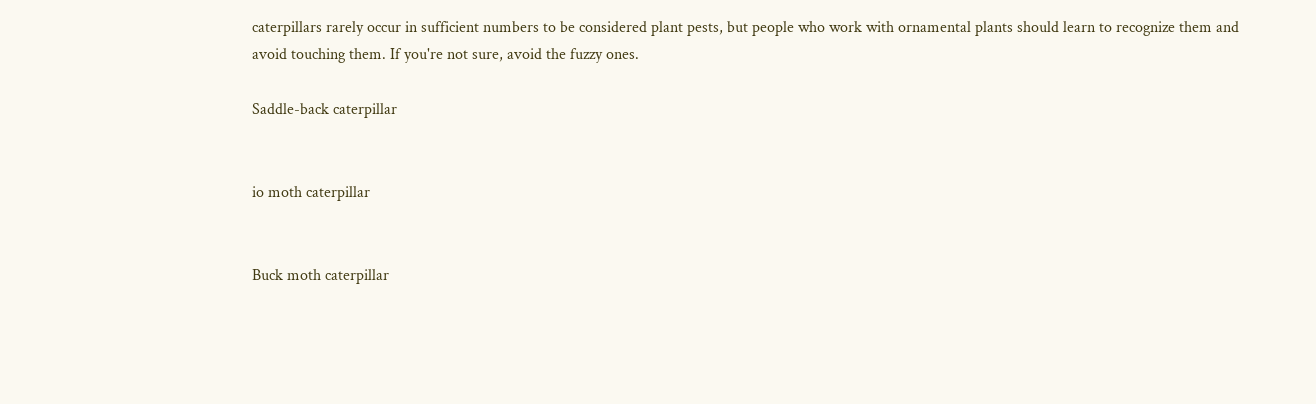caterpillars rarely occur in sufficient numbers to be considered plant pests, but people who work with ornamental plants should learn to recognize them and avoid touching them. If you're not sure, avoid the fuzzy ones.

Saddle-back caterpillar


io moth caterpillar


Buck moth caterpillar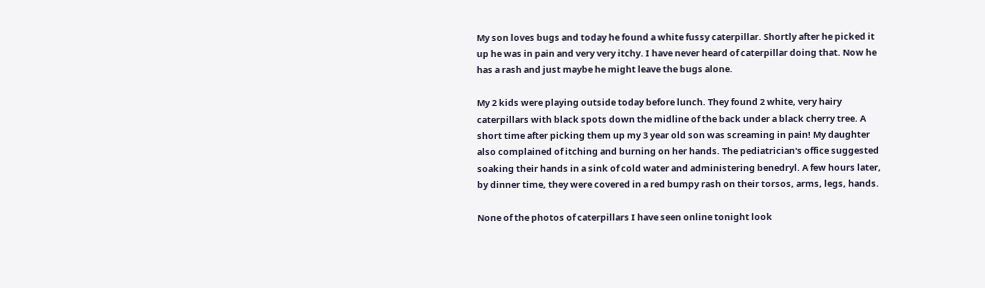My son loves bugs and today he found a white fussy caterpillar. Shortly after he picked it up he was in pain and very very itchy. I have never heard of caterpillar doing that. Now he has a rash and just maybe he might leave the bugs alone.

My 2 kids were playing outside today before lunch. They found 2 white, very hairy caterpillars with black spots down the midline of the back under a black cherry tree. A short time after picking them up my 3 year old son was screaming in pain! My daughter also complained of itching and burning on her hands. The pediatrician's office suggested soaking their hands in a sink of cold water and administering benedryl. A few hours later, by dinner time, they were covered in a red bumpy rash on their torsos, arms, legs, hands.

None of the photos of caterpillars I have seen online tonight look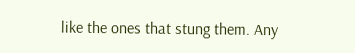like the ones that stung them. Any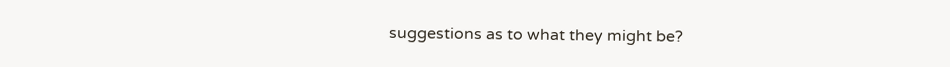suggestions as to what they might be?